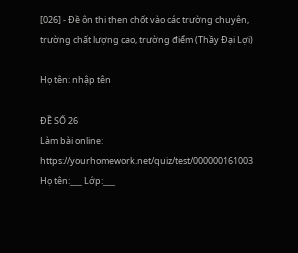[026] - Đề ôn thi then chốt vào các trường chuyên, trường chất lượng cao, trường điểm (Thầy Đại Lợi)

Họ tên: nhập tên

ĐỀ SỐ 26
Làm bài online: https://yourhomework.net/quiz/test/000000161003
Họ tên:___ Lớp:___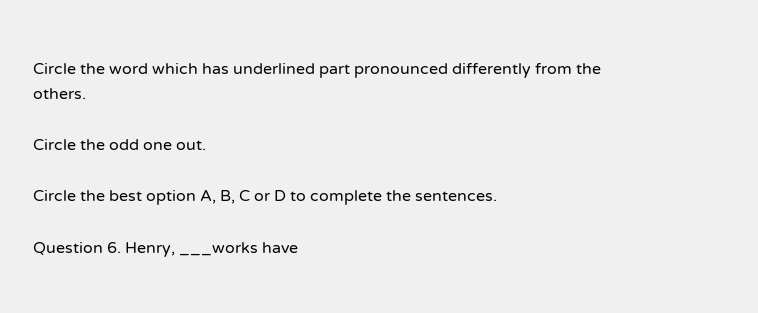Circle the word which has underlined part pronounced differently from the others.

Circle the odd one out.

Circle the best option A, B, C or D to complete the sentences.

Question 6. Henry, ___works have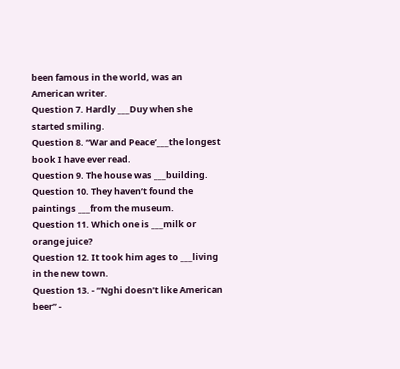been famous in the world, was an American writer.
Question 7. Hardly ___Duy when she started smiling.
Question 8. “War and Peace’___the longest book I have ever read.
Question 9. The house was ___building.
Question 10. They haven’t found the paintings ___from the museum.
Question 11. Which one is ___milk or orange juice?
Question 12. It took him ages to ___living in the new town.
Question 13. - “Nghi doesn’t like American beer” -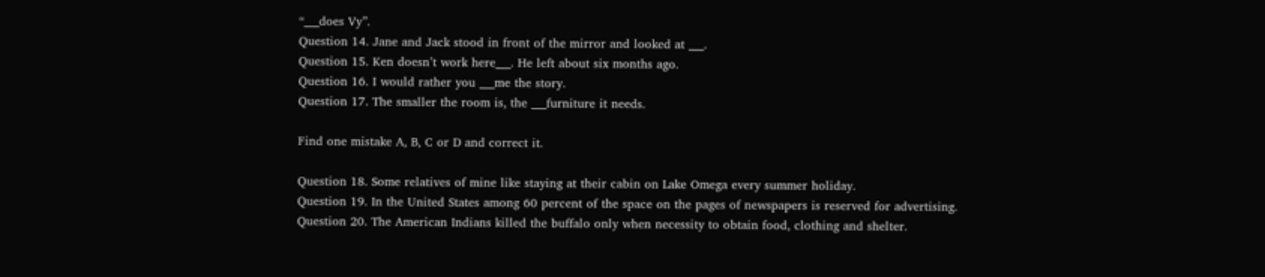“___does Vy”.
Question 14. Jane and Jack stood in front of the mirror and looked at ___.
Question 15. Ken doesn’t work here___. He left about six months ago.
Question 16. I would rather you ___me the story.
Question 17. The smaller the room is, the ___furniture it needs.

Find one mistake A, B, C or D and correct it.

Question 18. Some relatives of mine like staying at their cabin on Lake Omega every summer holiday.
Question 19. In the United States among 60 percent of the space on the pages of newspapers is reserved for advertising.
Question 20. The American Indians killed the buffalo only when necessity to obtain food, clothing and shelter.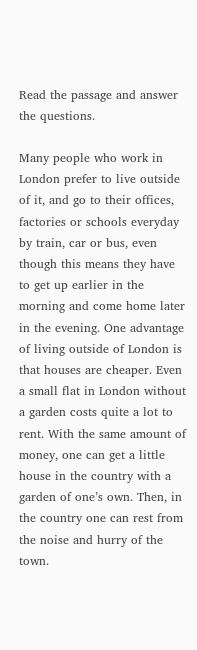Read the passage and answer the questions.

Many people who work in London prefer to live outside of it, and go to their offices, factories or schools everyday by train, car or bus, even though this means they have to get up earlier in the morning and come home later in the evening. One advantage of living outside of London is that houses are cheaper. Even a small flat in London without a garden costs quite a lot to rent. With the same amount of money, one can get a little house in the country with a garden of one’s own. Then, in the country one can rest from the noise and hurry of the town.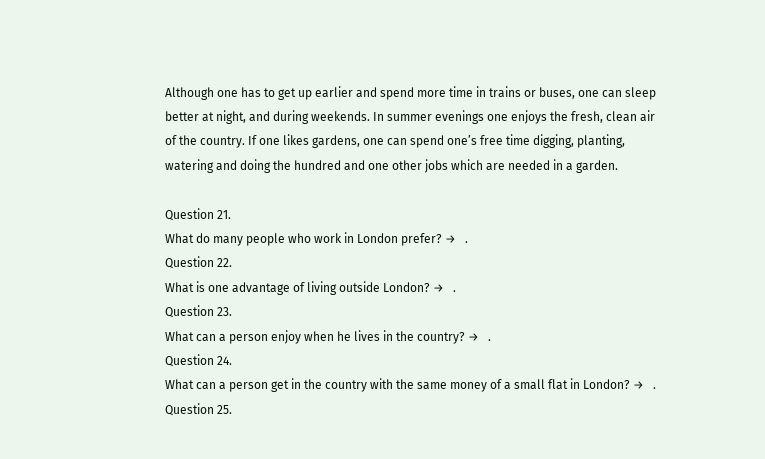Although one has to get up earlier and spend more time in trains or buses, one can sleep better at night, and during weekends. In summer evenings one enjoys the fresh, clean air of the country. If one likes gardens, one can spend one’s free time digging, planting, watering and doing the hundred and one other jobs which are needed in a garden.

Question 21.
What do many people who work in London prefer? →   .
Question 22.
What is one advantage of living outside London? →   .
Question 23.
What can a person enjoy when he lives in the country? →   .
Question 24.
What can a person get in the country with the same money of a small flat in London? →   .
Question 25.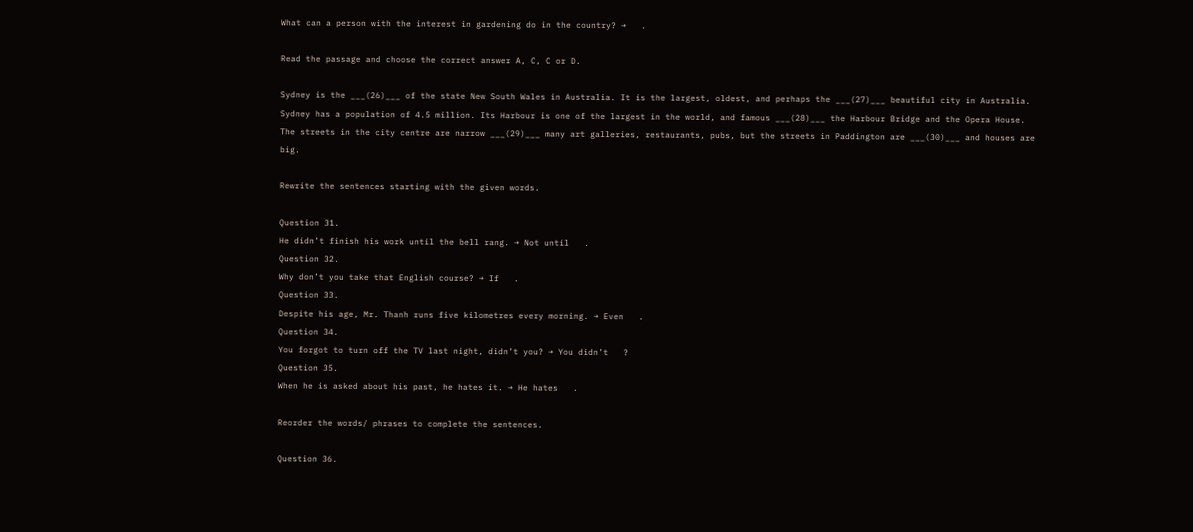What can a person with the interest in gardening do in the country? →   .

Read the passage and choose the correct answer A, C, C or D.

Sydney is the ___(26)___ of the state New South Wales in Australia. It is the largest, oldest, and perhaps the ___(27)___ beautiful city in Australia.
Sydney has a population of 4.5 million. Its Harbour is one of the largest in the world, and famous ___(28)___ the Harbour Bridge and the Opera House. The streets in the city centre are narrow ___(29)___ many art galleries, restaurants, pubs, but the streets in Paddington are ___(30)___ and houses are big.

Rewrite the sentences starting with the given words.

Question 31.
He didn’t finish his work until the bell rang. → Not until   .
Question 32.
Why don’t you take that English course? → If   .
Question 33.
Despite his age, Mr. Thanh runs five kilometres every morning. → Even   .
Question 34.
You forgot to turn off the TV last night, didn’t you? → You didn’t   ?
Question 35.
When he is asked about his past, he hates it. → He hates   .

Reorder the words/ phrases to complete the sentences.

Question 36.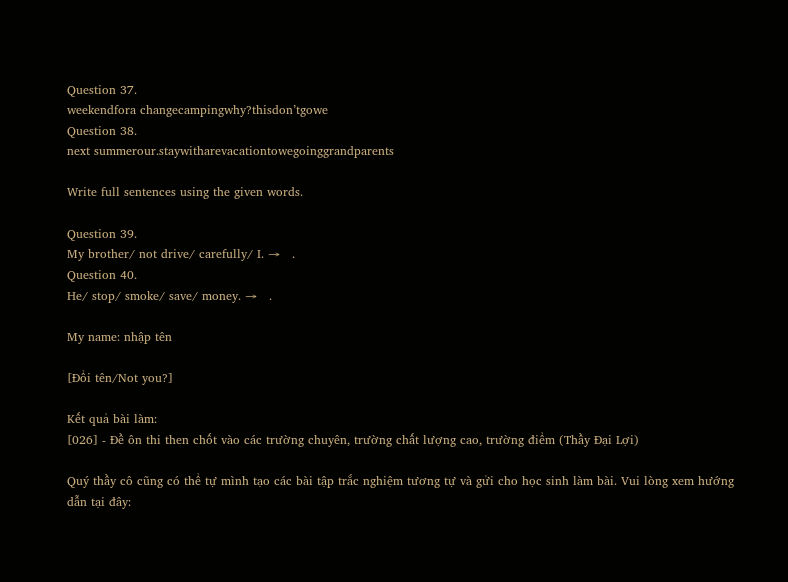Question 37.
weekendfora changecampingwhy?thisdon’tgowe
Question 38.
next summerour.staywitharevacationtowegoinggrandparents

Write full sentences using the given words.

Question 39.
My brother/ not drive/ carefully/ I. →   .
Question 40.
He/ stop/ smoke/ save/ money. →   .

My name: nhập tên

[Đổi tên/Not you?]

Kết quả bài làm:
[026] - Đề ôn thi then chốt vào các trường chuyên, trường chất lượng cao, trường điểm (Thầy Đại Lợi)

Quý thầy cô cũng có thể tự mình tạo các bài tập trắc nghiệm tương tự và gửi cho học sinh làm bài. Vui lòng xem hướng dẫn tại đây: